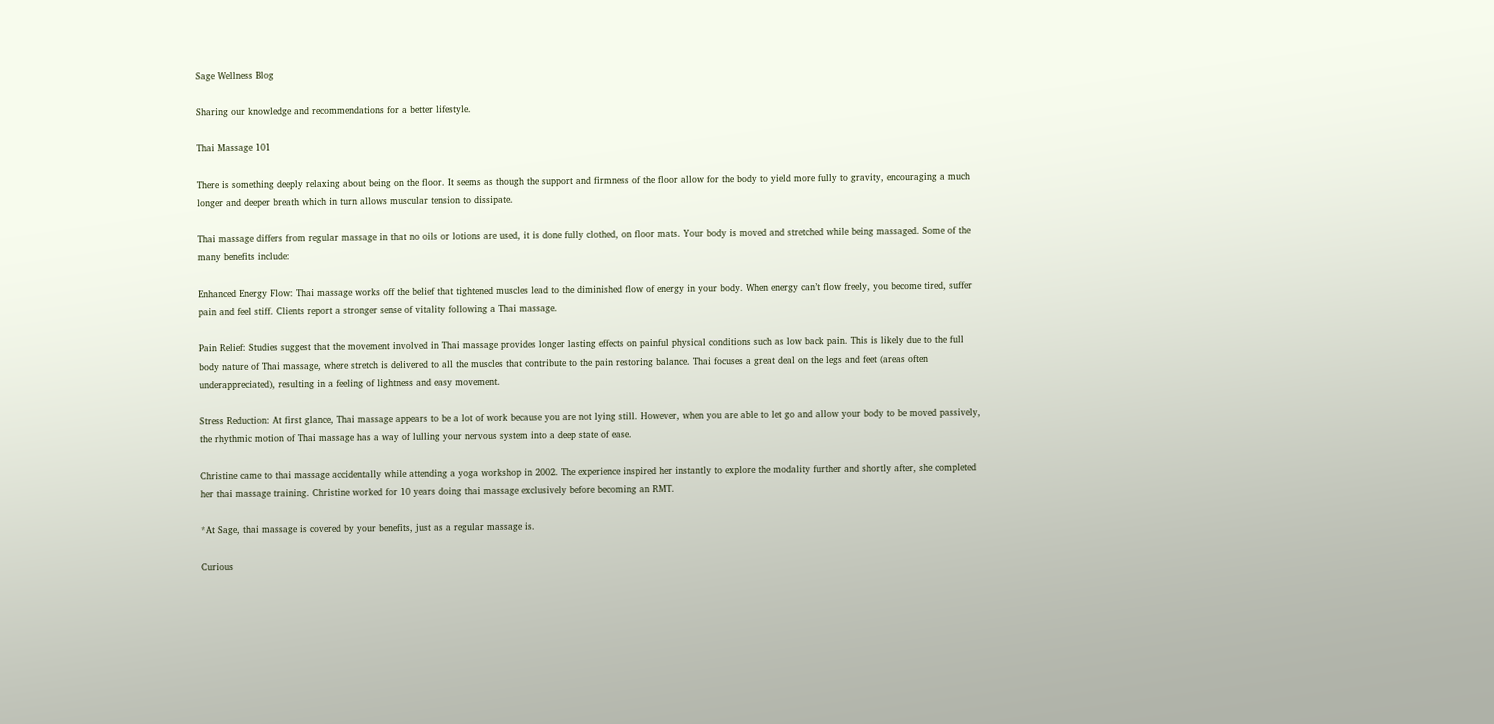Sage Wellness Blog

Sharing our knowledge and recommendations for a better lifestyle.

Thai Massage 101

There is something deeply relaxing about being on the floor. It seems as though the support and firmness of the floor allow for the body to yield more fully to gravity, encouraging a much longer and deeper breath which in turn allows muscular tension to dissipate.

Thai massage differs from regular massage in that no oils or lotions are used, it is done fully clothed, on floor mats. Your body is moved and stretched while being massaged. Some of the many benefits include:

Enhanced Energy Flow: Thai massage works off the belief that tightened muscles lead to the diminished flow of energy in your body. When energy can’t flow freely, you become tired, suffer pain and feel stiff. Clients report a stronger sense of vitality following a Thai massage.

Pain Relief: Studies suggest that the movement involved in Thai massage provides longer lasting effects on painful physical conditions such as low back pain. This is likely due to the full body nature of Thai massage, where stretch is delivered to all the muscles that contribute to the pain restoring balance. Thai focuses a great deal on the legs and feet (areas often underappreciated), resulting in a feeling of lightness and easy movement.

Stress Reduction: At first glance, Thai massage appears to be a lot of work because you are not lying still. However, when you are able to let go and allow your body to be moved passively, the rhythmic motion of Thai massage has a way of lulling your nervous system into a deep state of ease.

Christine came to thai massage accidentally while attending a yoga workshop in 2002. The experience inspired her instantly to explore the modality further and shortly after, she completed her thai massage training. Christine worked for 10 years doing thai massage exclusively before becoming an RMT.

*At Sage, thai massage is covered by your benefits, just as a regular massage is.

Curious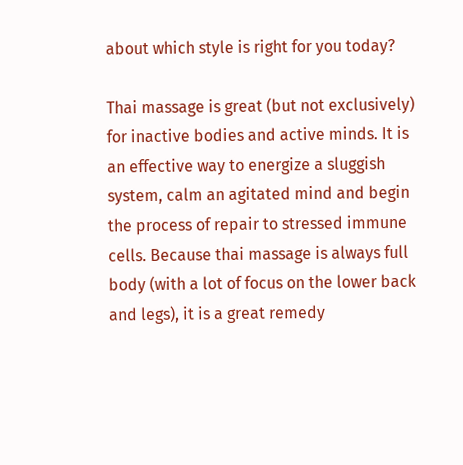about which style is right for you today?

Thai massage is great (but not exclusively) for inactive bodies and active minds. It is an effective way to energize a sluggish system, calm an agitated mind and begin the process of repair to stressed immune cells. Because thai massage is always full body (with a lot of focus on the lower back and legs), it is a great remedy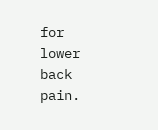for lower back pain.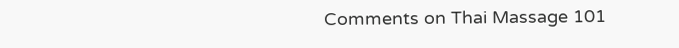Comments on Thai Massage 101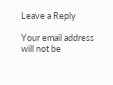Leave a Reply

Your email address will not be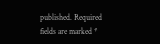published. Required fields are marked *